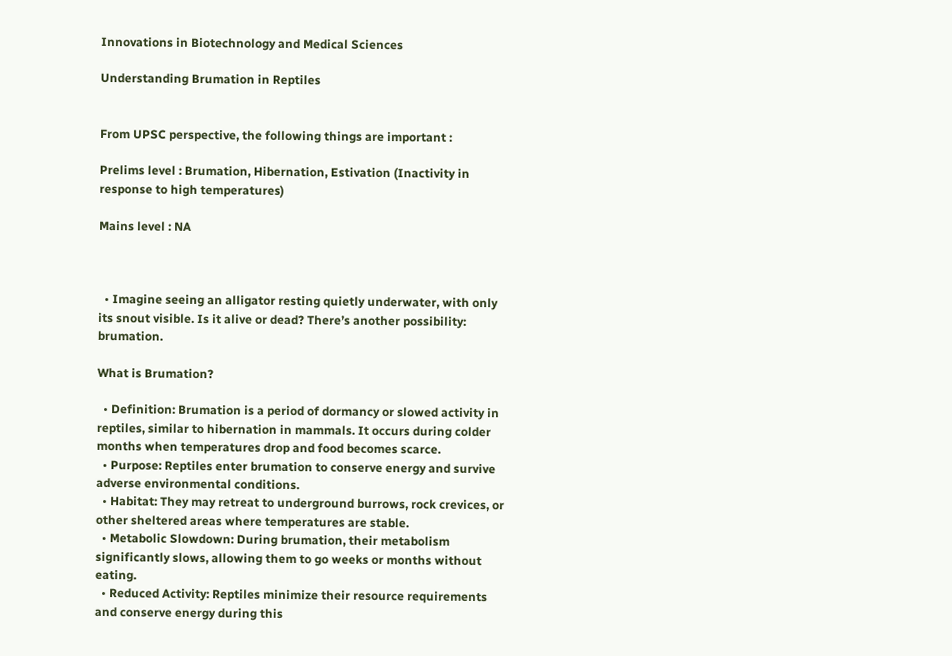Innovations in Biotechnology and Medical Sciences

Understanding Brumation in Reptiles


From UPSC perspective, the following things are important :

Prelims level : Brumation, Hibernation, Estivation (Inactivity in response to high temperatures)

Mains level : NA



  • Imagine seeing an alligator resting quietly underwater, with only its snout visible. Is it alive or dead? There’s another possibility: brumation.

What is Brumation?

  • Definition: Brumation is a period of dormancy or slowed activity in reptiles, similar to hibernation in mammals. It occurs during colder months when temperatures drop and food becomes scarce.
  • Purpose: Reptiles enter brumation to conserve energy and survive adverse environmental conditions.
  • Habitat: They may retreat to underground burrows, rock crevices, or other sheltered areas where temperatures are stable.
  • Metabolic Slowdown: During brumation, their metabolism significantly slows, allowing them to go weeks or months without eating.
  • Reduced Activity: Reptiles minimize their resource requirements and conserve energy during this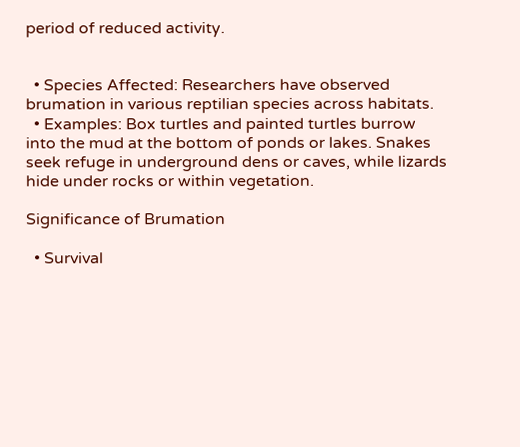period of reduced activity.


  • Species Affected: Researchers have observed brumation in various reptilian species across habitats.
  • Examples: Box turtles and painted turtles burrow into the mud at the bottom of ponds or lakes. Snakes seek refuge in underground dens or caves, while lizards hide under rocks or within vegetation.

Significance of Brumation

  • Survival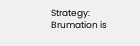Strategy: Brumation is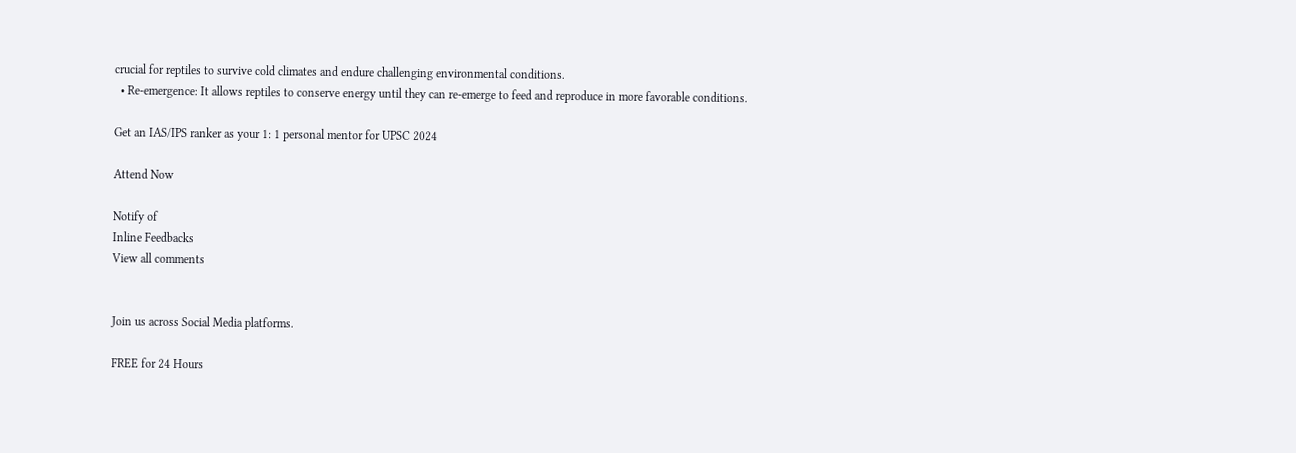crucial for reptiles to survive cold climates and endure challenging environmental conditions.
  • Re-emergence: It allows reptiles to conserve energy until they can re-emerge to feed and reproduce in more favorable conditions.

Get an IAS/IPS ranker as your 1: 1 personal mentor for UPSC 2024

Attend Now

Notify of
Inline Feedbacks
View all comments


Join us across Social Media platforms.

FREE for 24 Hours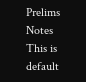Prelims Notes
This is default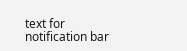text for notification bar